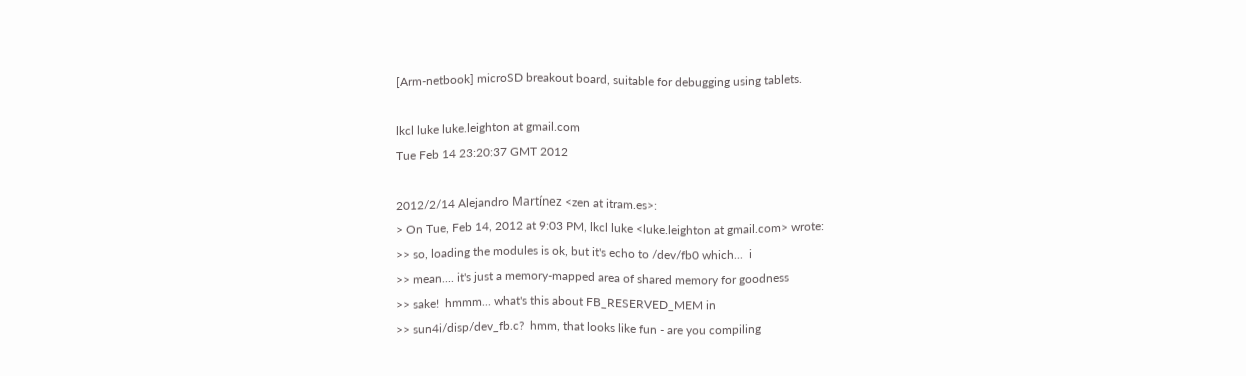[Arm-netbook] microSD breakout board, suitable for debugging using tablets.

lkcl luke luke.leighton at gmail.com
Tue Feb 14 23:20:37 GMT 2012

2012/2/14 Alejandro Martínez <zen at itram.es>:
> On Tue, Feb 14, 2012 at 9:03 PM, lkcl luke <luke.leighton at gmail.com> wrote:
>> so, loading the modules is ok, but it's echo to /dev/fb0 which...  i
>> mean.... it's just a memory-mapped area of shared memory for goodness
>> sake!  hmmm... what's this about FB_RESERVED_MEM in
>> sun4i/disp/dev_fb.c?  hmm, that looks like fun - are you compiling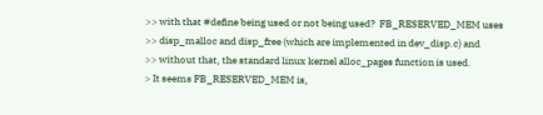>> with that #define being used or not being used?  FB_RESERVED_MEM uses
>> disp_malloc and disp_free (which are implemented in dev_disp.c) and
>> without that, the standard linux kernel alloc_pages function is used.
> It seems FB_RESERVED_MEM is,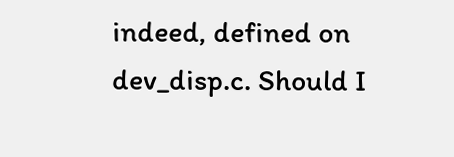indeed, defined on dev_disp.c. Should I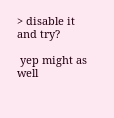> disable it and try?

 yep might as well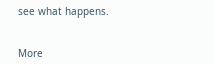see what happens.


More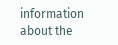information about the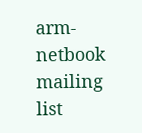arm-netbook mailing list